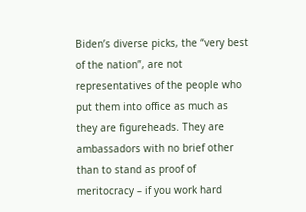Biden’s diverse picks, the “very best of the nation”, are not representatives of the people who put them into office as much as they are figureheads. They are ambassadors with no brief other than to stand as proof of meritocracy – if you work hard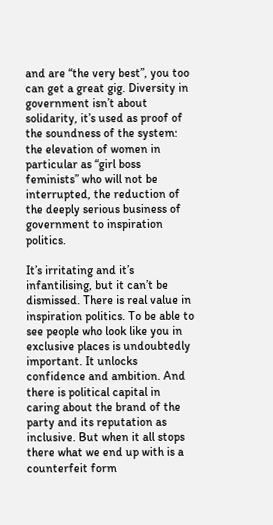and are “the very best”, you too can get a great gig. Diversity in government isn’t about solidarity, it’s used as proof of the soundness of the system: the elevation of women in particular as “girl boss feminists” who will not be interrupted, the reduction of the deeply serious business of government to inspiration politics.

It’s irritating and it’s infantilising, but it can’t be dismissed. There is real value in inspiration politics. To be able to see people who look like you in exclusive places is undoubtedly important. It unlocks confidence and ambition. And there is political capital in caring about the brand of the party and its reputation as inclusive. But when it all stops there what we end up with is a counterfeit form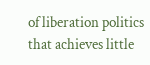of liberation politics that achieves little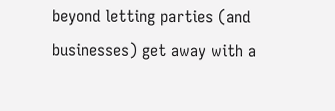beyond letting parties (and businesses) get away with a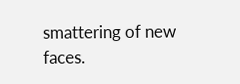smattering of new faces.